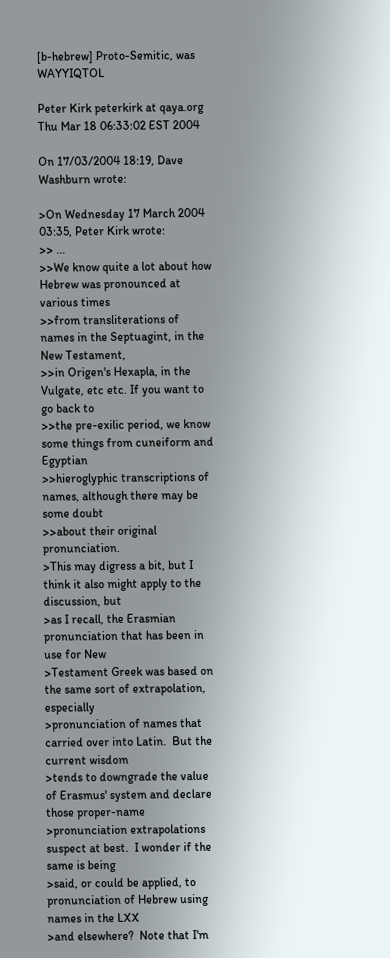[b-hebrew] Proto-Semitic, was WAYYIQTOL

Peter Kirk peterkirk at qaya.org
Thu Mar 18 06:33:02 EST 2004

On 17/03/2004 18:19, Dave Washburn wrote:

>On Wednesday 17 March 2004 03:35, Peter Kirk wrote:
>> ...
>>We know quite a lot about how Hebrew was pronounced at various times
>>from transliterations of names in the Septuagint, in the New Testament,
>>in Origen's Hexapla, in the Vulgate, etc etc. If you want to go back to
>>the pre-exilic period, we know some things from cuneiform and Egyptian
>>hieroglyphic transcriptions of names, although there may be some doubt
>>about their original pronunciation.
>This may digress a bit, but I think it also might apply to the discussion, but
>as I recall, the Erasmian pronunciation that has been in use for New
>Testament Greek was based on the same sort of extrapolation, especially
>pronunciation of names that carried over into Latin.  But the current wisdom
>tends to downgrade the value of Erasmus' system and declare those proper-name
>pronunciation extrapolations suspect at best.  I wonder if the same is being
>said, or could be applied, to pronunciation of Hebrew using names in the LXX
>and elsewhere?  Note that I'm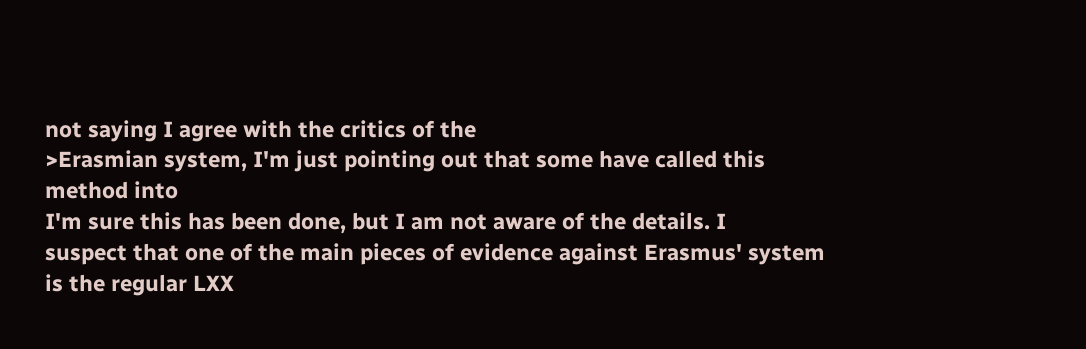not saying I agree with the critics of the
>Erasmian system, I'm just pointing out that some have called this method into
I'm sure this has been done, but I am not aware of the details. I
suspect that one of the main pieces of evidence against Erasmus' system
is the regular LXX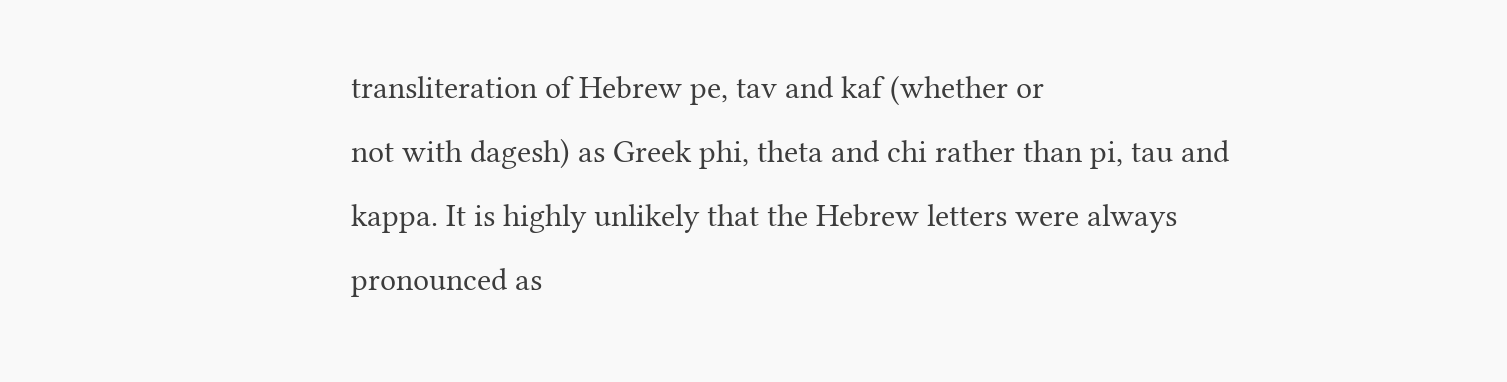transliteration of Hebrew pe, tav and kaf (whether or
not with dagesh) as Greek phi, theta and chi rather than pi, tau and
kappa. It is highly unlikely that the Hebrew letters were always
pronounced as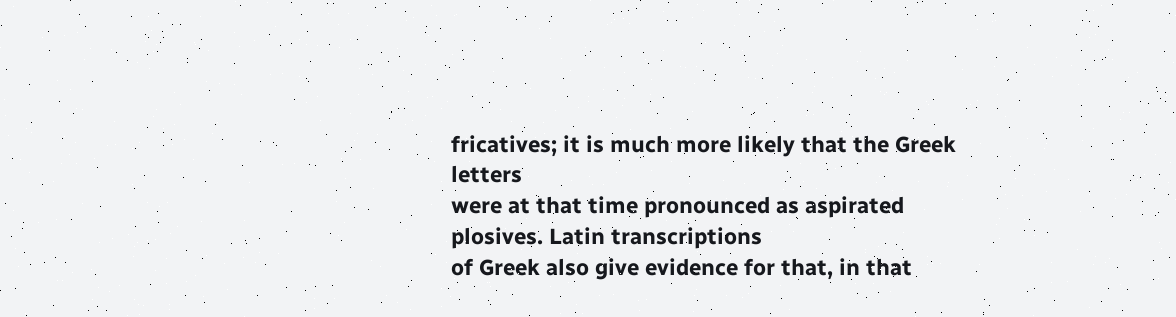fricatives; it is much more likely that the Greek letters
were at that time pronounced as aspirated plosives. Latin transcriptions
of Greek also give evidence for that, in that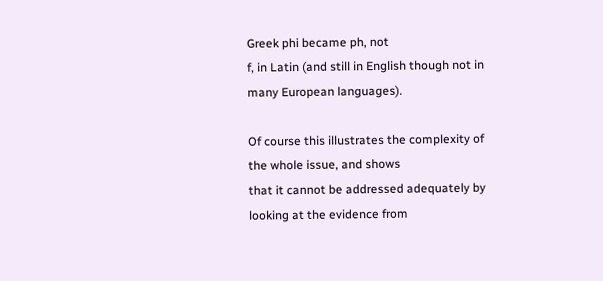Greek phi became ph, not
f, in Latin (and still in English though not in many European languages).

Of course this illustrates the complexity of the whole issue, and shows
that it cannot be addressed adequately by looking at the evidence from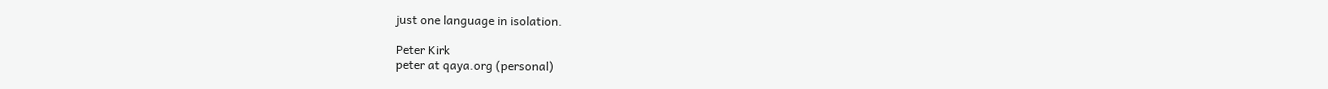just one language in isolation.

Peter Kirk
peter at qaya.org (personal)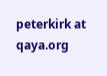peterkirk at qaya.org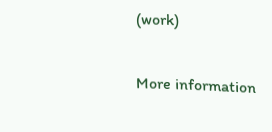(work)

More information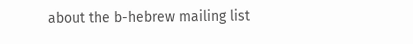about the b-hebrew mailing list